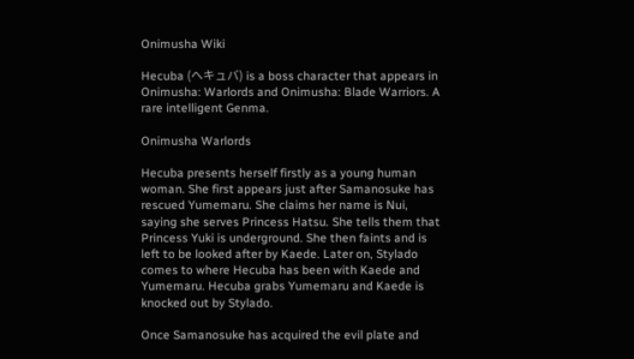Onimusha Wiki

Hecuba (ヘキュバ) is a boss character that appears in Onimusha: Warlords and Onimusha: Blade Warriors. A rare intelligent Genma.

Onimusha Warlords

Hecuba presents herself firstly as a young human woman. She first appears just after Samanosuke has rescued Yumemaru. She claims her name is Nui, saying she serves Princess Hatsu. She tells them that Princess Yuki is underground. She then faints and is left to be looked after by Kaede. Later on, Stylado comes to where Hecuba has been with Kaede and Yumemaru. Hecuba grabs Yumemaru and Kaede is knocked out by Stylado.

Once Samanosuke has acquired the evil plate and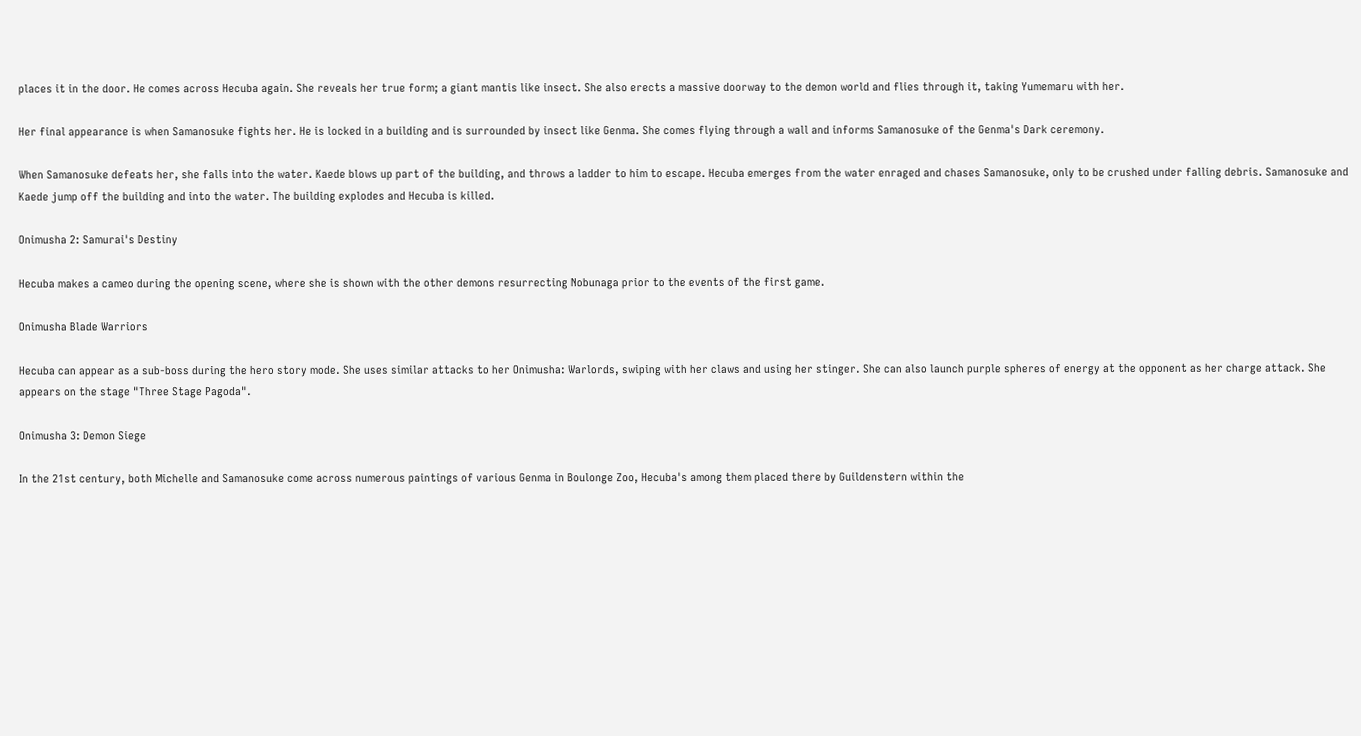places it in the door. He comes across Hecuba again. She reveals her true form; a giant mantis like insect. She also erects a massive doorway to the demon world and flies through it, taking Yumemaru with her.

Her final appearance is when Samanosuke fights her. He is locked in a building and is surrounded by insect like Genma. She comes flying through a wall and informs Samanosuke of the Genma's Dark ceremony.

When Samanosuke defeats her, she falls into the water. Kaede blows up part of the building, and throws a ladder to him to escape. Hecuba emerges from the water enraged and chases Samanosuke, only to be crushed under falling debris. Samanosuke and Kaede jump off the building and into the water. The building explodes and Hecuba is killed.

Onimusha 2: Samurai's Destiny

Hecuba makes a cameo during the opening scene, where she is shown with the other demons resurrecting Nobunaga prior to the events of the first game.

Onimusha Blade Warriors

Hecuba can appear as a sub-boss during the hero story mode. She uses similar attacks to her Onimusha: Warlords, swiping with her claws and using her stinger. She can also launch purple spheres of energy at the opponent as her charge attack. She appears on the stage "Three Stage Pagoda".

Onimusha 3: Demon Siege

In the 21st century, both Michelle and Samanosuke come across numerous paintings of various Genma in Boulonge Zoo, Hecuba's among them placed there by Guildenstern within the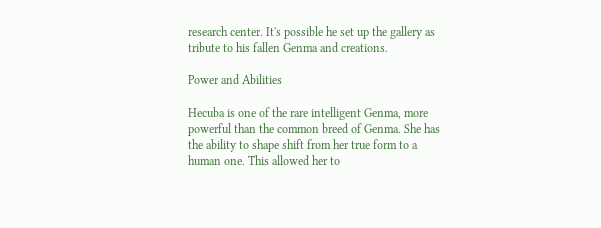research center. It's possible he set up the gallery as tribute to his fallen Genma and creations.

Power and Abilities

Hecuba is one of the rare intelligent Genma, more powerful than the common breed of Genma. She has the ability to shape shift from her true form to a human one. This allowed her to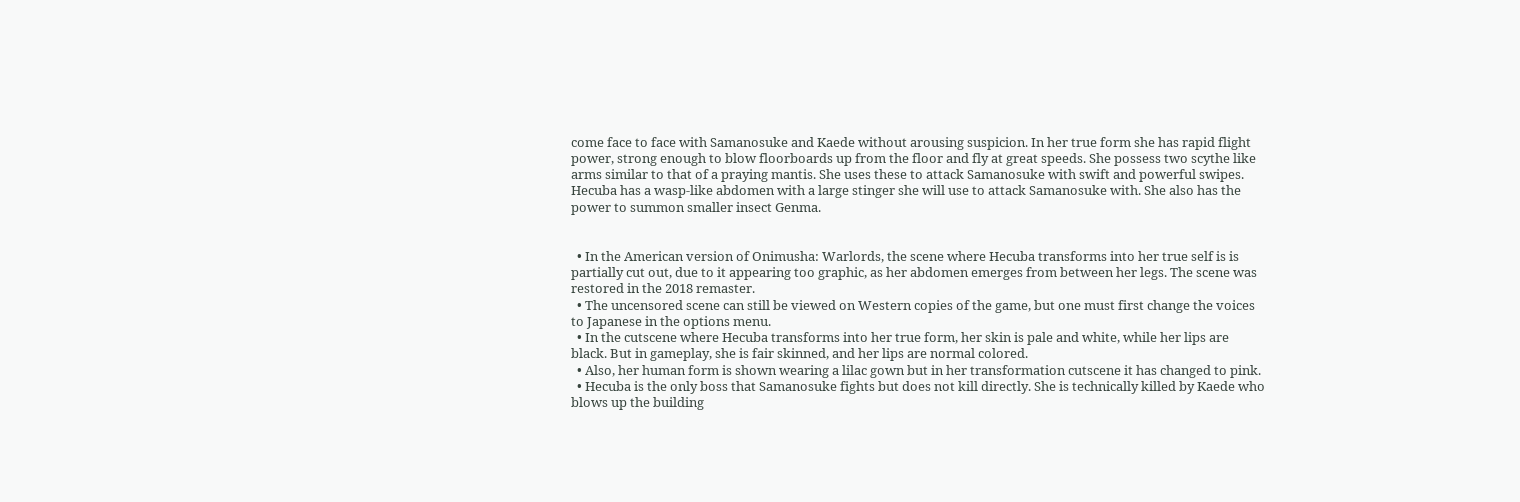come face to face with Samanosuke and Kaede without arousing suspicion. In her true form she has rapid flight power, strong enough to blow floorboards up from the floor and fly at great speeds. She possess two scythe like arms similar to that of a praying mantis. She uses these to attack Samanosuke with swift and powerful swipes. Hecuba has a wasp-like abdomen with a large stinger she will use to attack Samanosuke with. She also has the power to summon smaller insect Genma.


  • In the American version of Onimusha: Warlords, the scene where Hecuba transforms into her true self is is partially cut out, due to it appearing too graphic, as her abdomen emerges from between her legs. The scene was restored in the 2018 remaster.
  • The uncensored scene can still be viewed on Western copies of the game, but one must first change the voices to Japanese in the options menu.
  • In the cutscene where Hecuba transforms into her true form, her skin is pale and white, while her lips are black. But in gameplay, she is fair skinned, and her lips are normal colored.
  • Also, her human form is shown wearing a lilac gown but in her transformation cutscene it has changed to pink.
  • Hecuba is the only boss that Samanosuke fights but does not kill directly. She is technically killed by Kaede who blows up the building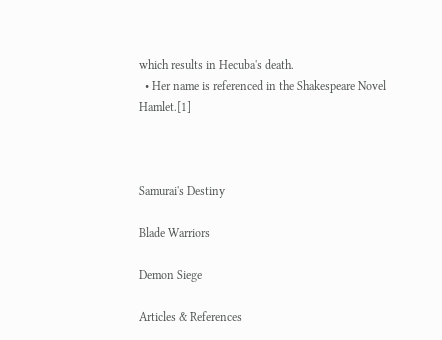which results in Hecuba's death.
  • Her name is referenced in the Shakespeare Novel Hamlet.[1]



Samurai's Destiny

Blade Warriors

Demon Siege

Articles & References